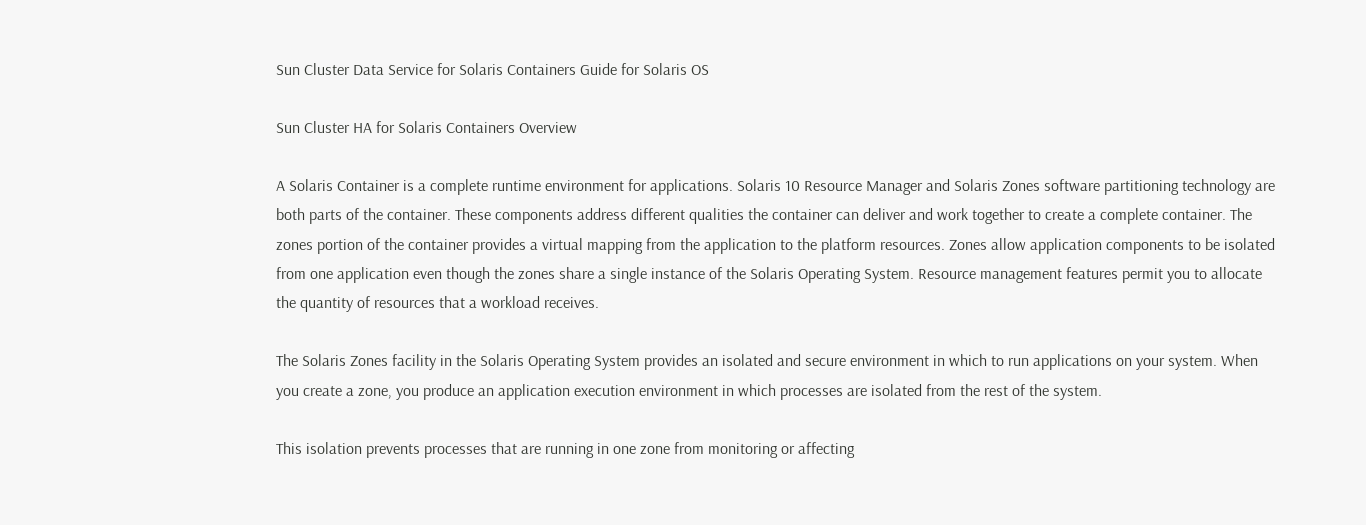Sun Cluster Data Service for Solaris Containers Guide for Solaris OS

Sun Cluster HA for Solaris Containers Overview

A Solaris Container is a complete runtime environment for applications. Solaris 10 Resource Manager and Solaris Zones software partitioning technology are both parts of the container. These components address different qualities the container can deliver and work together to create a complete container. The zones portion of the container provides a virtual mapping from the application to the platform resources. Zones allow application components to be isolated from one application even though the zones share a single instance of the Solaris Operating System. Resource management features permit you to allocate the quantity of resources that a workload receives.

The Solaris Zones facility in the Solaris Operating System provides an isolated and secure environment in which to run applications on your system. When you create a zone, you produce an application execution environment in which processes are isolated from the rest of the system.

This isolation prevents processes that are running in one zone from monitoring or affecting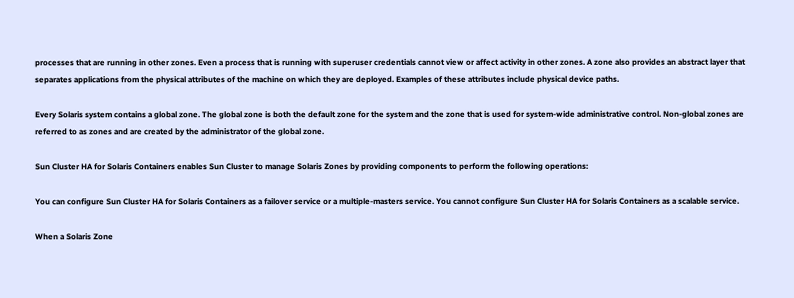processes that are running in other zones. Even a process that is running with superuser credentials cannot view or affect activity in other zones. A zone also provides an abstract layer that separates applications from the physical attributes of the machine on which they are deployed. Examples of these attributes include physical device paths.

Every Solaris system contains a global zone. The global zone is both the default zone for the system and the zone that is used for system-wide administrative control. Non-global zones are referred to as zones and are created by the administrator of the global zone.

Sun Cluster HA for Solaris Containers enables Sun Cluster to manage Solaris Zones by providing components to perform the following operations:

You can configure Sun Cluster HA for Solaris Containers as a failover service or a multiple-masters service. You cannot configure Sun Cluster HA for Solaris Containers as a scalable service.

When a Solaris Zone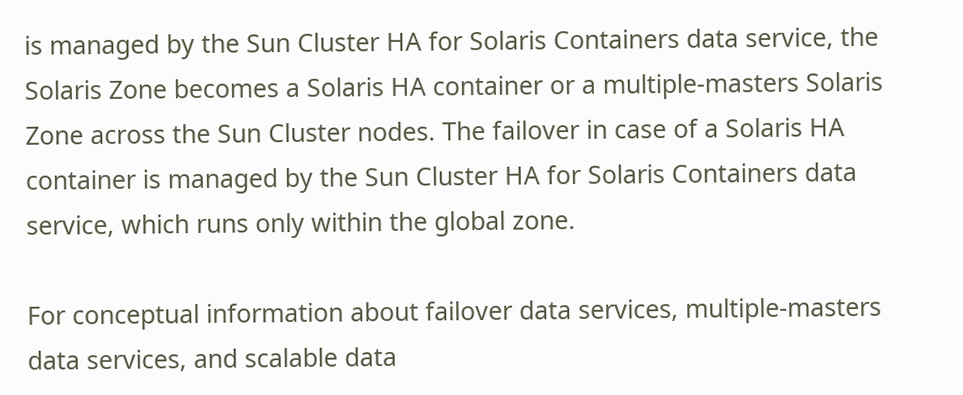is managed by the Sun Cluster HA for Solaris Containers data service, the Solaris Zone becomes a Solaris HA container or a multiple-masters Solaris Zone across the Sun Cluster nodes. The failover in case of a Solaris HA container is managed by the Sun Cluster HA for Solaris Containers data service, which runs only within the global zone.

For conceptual information about failover data services, multiple-masters data services, and scalable data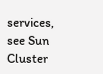services, see Sun Cluster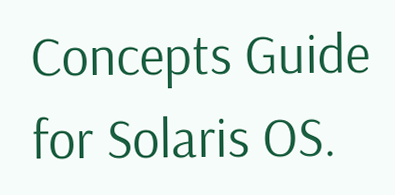Concepts Guide for Solaris OS.